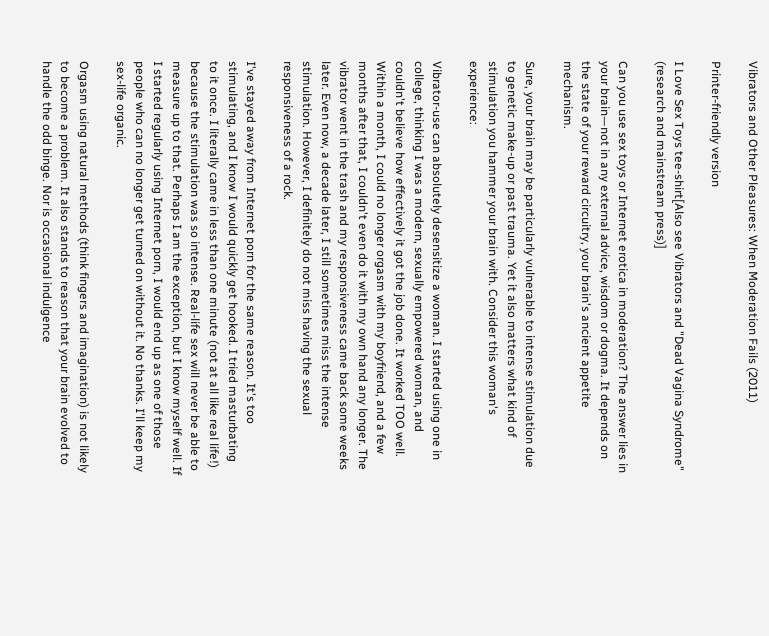Vibrators and Other Pleasures: When Moderation Fails (2011)

Printer-friendly version

I Love Sex Toys tee-shirt[Also see Vibrators and "Dead Vagina Syndrome" (research and mainstream press)]

Can you use sex toys or Internet erotica in moderation? The answer lies in your brain—not in any external advice, wisdom or dogma. It depends on the state of your reward circuitry, your brain's ancient appetite mechanism.

Sure, your brain may be particularly vulnerable to intense stimulation due to genetic make-up or past trauma. Yet it also matters what kind of stimulation you hammer your brain with. Consider this woman's experience:

Vibrator-use can absolutely desensitize a woman. I started using one in college, thinking I was a modern, sexually empowered woman, and couldn't believe how effectively it got the job done. It worked TOO well. Within a month, I could no longer orgasm with my boyfriend, and a few months after that, I couldn't even do it with my own hand any longer. The vibrator went in the trash and my responsiveness came back some weeks later. Even now, a decade later, I still sometimes miss the intense stimulation. However, I definitely do not miss having the sexual responsiveness of a rock.

I've stayed away from Internet porn for the same reason. It's too stimulating, and I know I would quickly get hooked. I tried masturbating to it once. I literally came in less than one minute (not at all like real life!) because the stimulation was so intense. Real-life sex will never be able to measure up to that. Perhaps I am the exception, but I know myself well. If I started regularly using Internet porn, I would end up as one of those people who can no longer get turned on without it. No thanks. I'll keep my sex-life organic.

Orgasm using natural methods (think fingers and imagination) is not likely to become a problem. It also stands to reason that your brain evolved to handle the odd binge. Nor is occasional indulgence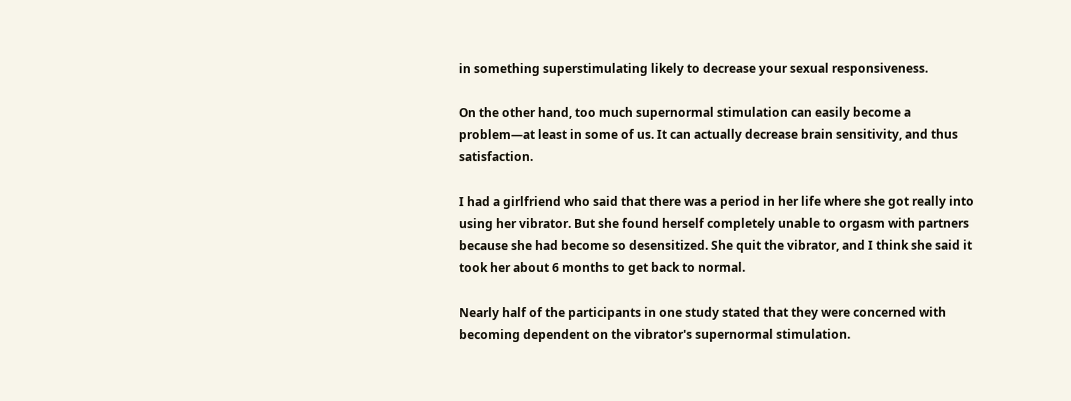in something superstimulating likely to decrease your sexual responsiveness.

On the other hand, too much supernormal stimulation can easily become a problem—at least in some of us. It can actually decrease brain sensitivity, and thus satisfaction.

I had a girlfriend who said that there was a period in her life where she got really into using her vibrator. But she found herself completely unable to orgasm with partners because she had become so desensitized. She quit the vibrator, and I think she said it took her about 6 months to get back to normal.

Nearly half of the participants in one study stated that they were concerned with becoming dependent on the vibrator's supernormal stimulation.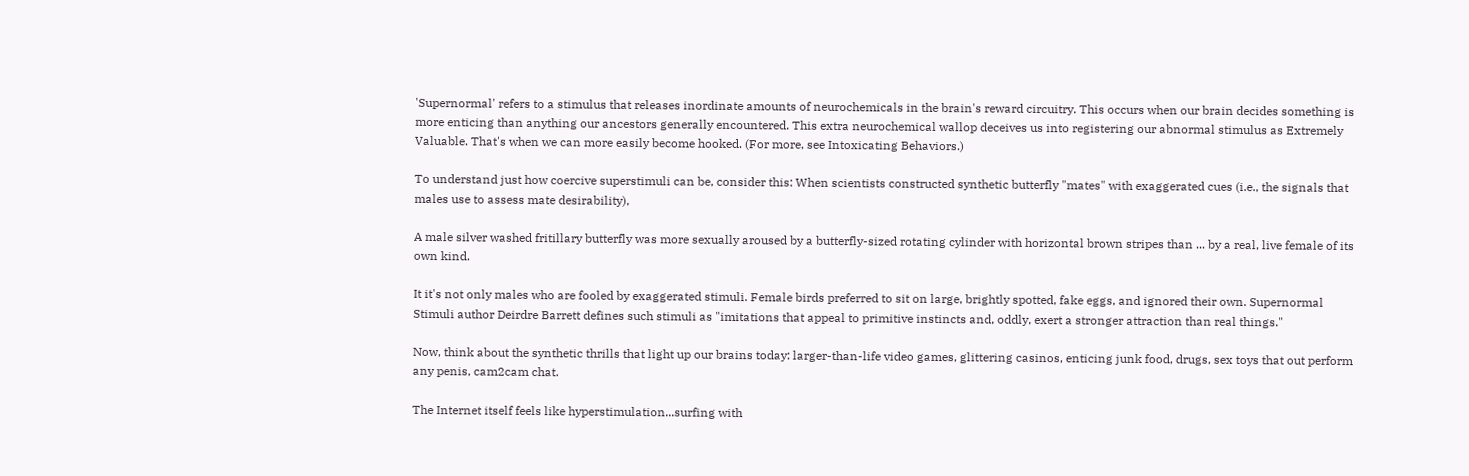'Supernormal' refers to a stimulus that releases inordinate amounts of neurochemicals in the brain's reward circuitry. This occurs when our brain decides something is more enticing than anything our ancestors generally encountered. This extra neurochemical wallop deceives us into registering our abnormal stimulus as Extremely Valuable. That's when we can more easily become hooked. (For more, see Intoxicating Behaviors.)

To understand just how coercive superstimuli can be, consider this: When scientists constructed synthetic butterfly "mates" with exaggerated cues (i.e., the signals that males use to assess mate desirability),

A male silver washed fritillary butterfly was more sexually aroused by a butterfly-sized rotating cylinder with horizontal brown stripes than ... by a real, live female of its own kind.

It it's not only males who are fooled by exaggerated stimuli. Female birds preferred to sit on large, brightly spotted, fake eggs, and ignored their own. Supernormal Stimuli author Deirdre Barrett defines such stimuli as "imitations that appeal to primitive instincts and, oddly, exert a stronger attraction than real things."

Now, think about the synthetic thrills that light up our brains today: larger-than-life video games, glittering casinos, enticing junk food, drugs, sex toys that out perform any penis, cam2cam chat.

The Internet itself feels like hyperstimulation...surfing with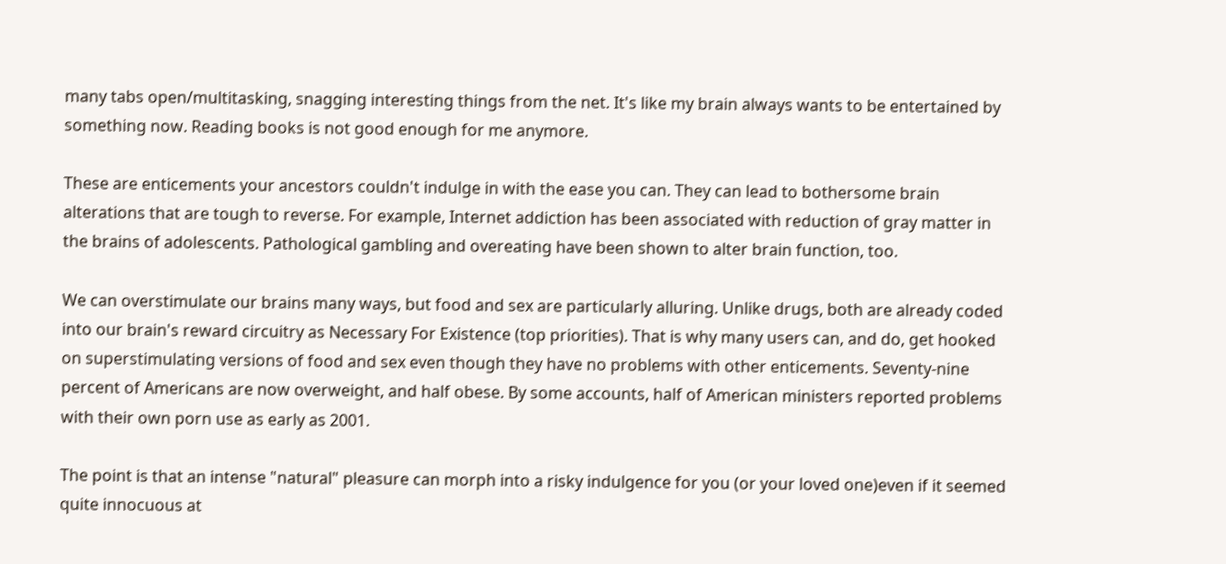many tabs open/multitasking, snagging interesting things from the net. It's like my brain always wants to be entertained by something now. Reading books is not good enough for me anymore.

These are enticements your ancestors couldn't indulge in with the ease you can. They can lead to bothersome brain alterations that are tough to reverse. For example, Internet addiction has been associated with reduction of gray matter in the brains of adolescents. Pathological gambling and overeating have been shown to alter brain function, too.

We can overstimulate our brains many ways, but food and sex are particularly alluring. Unlike drugs, both are already coded into our brain's reward circuitry as Necessary For Existence (top priorities). That is why many users can, and do, get hooked on superstimulating versions of food and sex even though they have no problems with other enticements. Seventy-nine percent of Americans are now overweight, and half obese. By some accounts, half of American ministers reported problems with their own porn use as early as 2001.

The point is that an intense "natural" pleasure can morph into a risky indulgence for you (or your loved one)even if it seemed quite innocuous at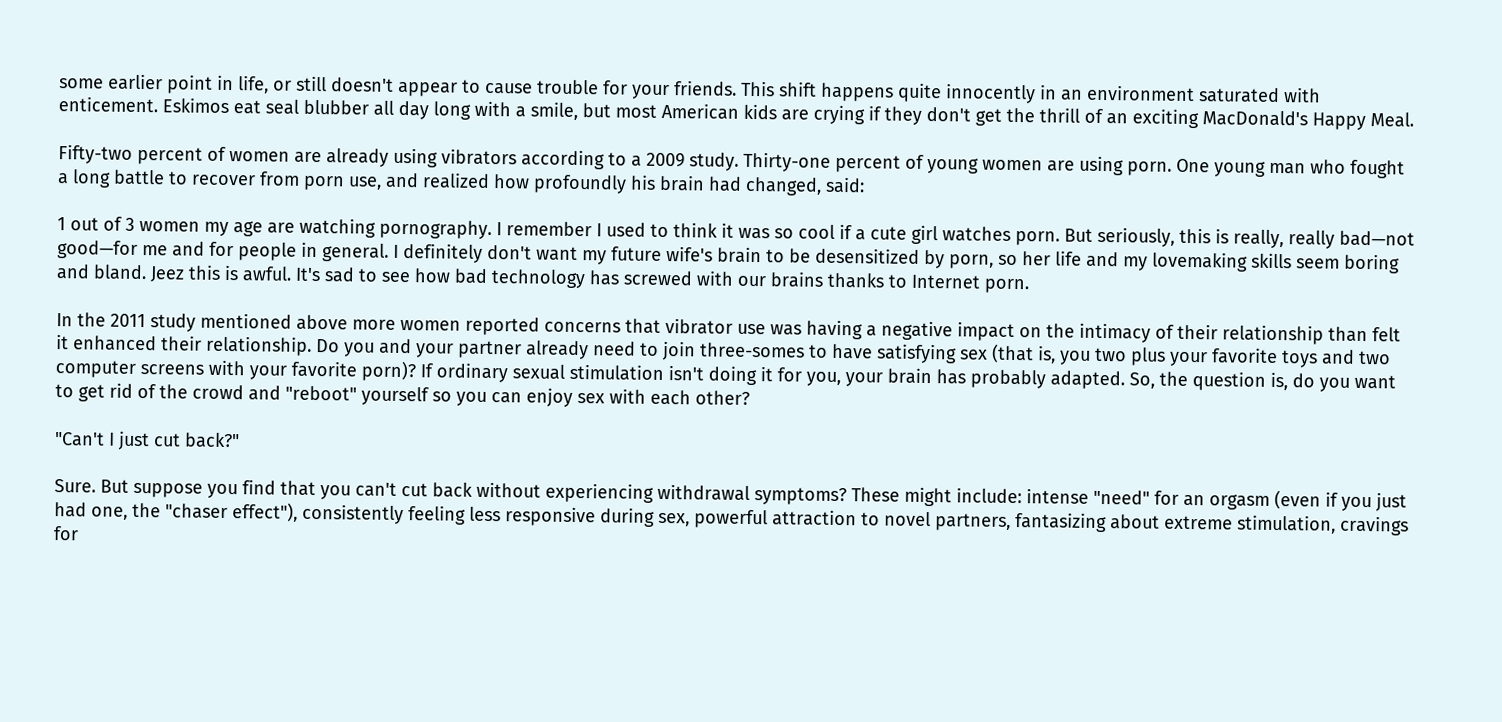some earlier point in life, or still doesn't appear to cause trouble for your friends. This shift happens quite innocently in an environment saturated with enticement. Eskimos eat seal blubber all day long with a smile, but most American kids are crying if they don't get the thrill of an exciting MacDonald's Happy Meal.

Fifty-two percent of women are already using vibrators according to a 2009 study. Thirty-one percent of young women are using porn. One young man who fought a long battle to recover from porn use, and realized how profoundly his brain had changed, said:

1 out of 3 women my age are watching pornography. I remember I used to think it was so cool if a cute girl watches porn. But seriously, this is really, really bad—not good—for me and for people in general. I definitely don't want my future wife's brain to be desensitized by porn, so her life and my lovemaking skills seem boring and bland. Jeez this is awful. It's sad to see how bad technology has screwed with our brains thanks to Internet porn.

In the 2011 study mentioned above more women reported concerns that vibrator use was having a negative impact on the intimacy of their relationship than felt it enhanced their relationship. Do you and your partner already need to join three-somes to have satisfying sex (that is, you two plus your favorite toys and two computer screens with your favorite porn)? If ordinary sexual stimulation isn't doing it for you, your brain has probably adapted. So, the question is, do you want to get rid of the crowd and "reboot" yourself so you can enjoy sex with each other?

"Can't I just cut back?"

Sure. But suppose you find that you can't cut back without experiencing withdrawal symptoms? These might include: intense "need" for an orgasm (even if you just had one, the "chaser effect"), consistently feeling less responsive during sex, powerful attraction to novel partners, fantasizing about extreme stimulation, cravings for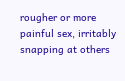rougher or more painful sex, irritably snapping at others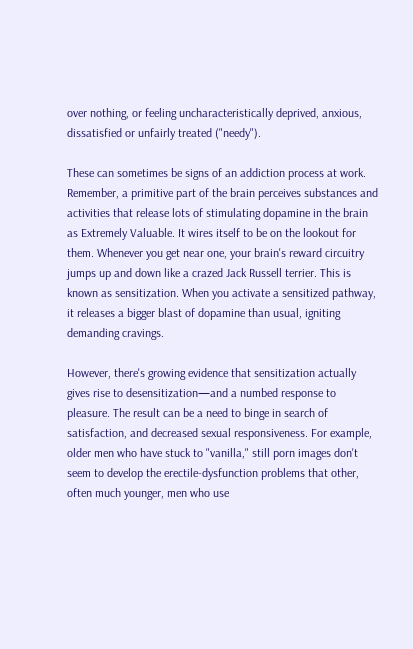over nothing, or feeling uncharacteristically deprived, anxious, dissatisfied or unfairly treated ("needy").

These can sometimes be signs of an addiction process at work. Remember, a primitive part of the brain perceives substances and activities that release lots of stimulating dopamine in the brain as Extremely Valuable. It wires itself to be on the lookout for them. Whenever you get near one, your brain's reward circuitry jumps up and down like a crazed Jack Russell terrier. This is known as sensitization. When you activate a sensitized pathway, it releases a bigger blast of dopamine than usual, igniting demanding cravings.

However, there's growing evidence that sensitization actually gives rise to desensitization—and a numbed response to pleasure. The result can be a need to binge in search of satisfaction, and decreased sexual responsiveness. For example, older men who have stuck to "vanilla," still porn images don't seem to develop the erectile-dysfunction problems that other, often much younger, men who use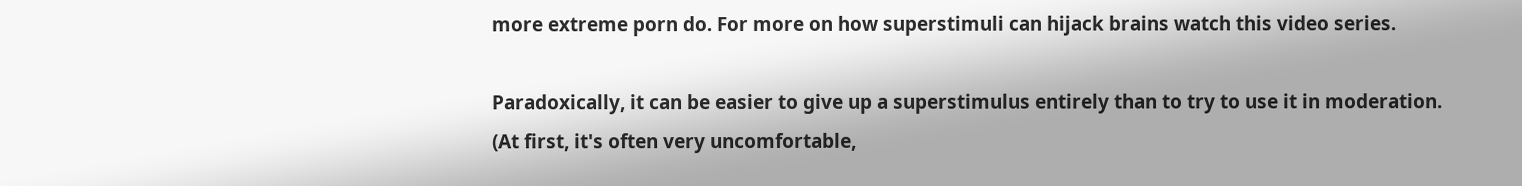more extreme porn do. For more on how superstimuli can hijack brains watch this video series.

Paradoxically, it can be easier to give up a superstimulus entirely than to try to use it in moderation. (At first, it's often very uncomfortable,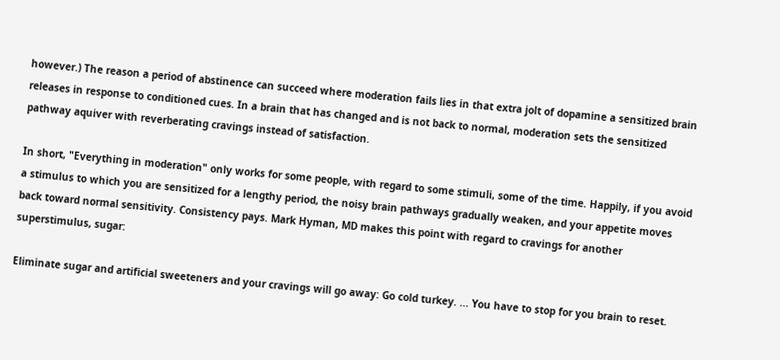however.) The reason a period of abstinence can succeed where moderation fails lies in that extra jolt of dopamine a sensitized brain releases in response to conditioned cues. In a brain that has changed and is not back to normal, moderation sets the sensitized pathway aquiver with reverberating cravings instead of satisfaction.

In short, "Everything in moderation" only works for some people, with regard to some stimuli, some of the time. Happily, if you avoid a stimulus to which you are sensitized for a lengthy period, the noisy brain pathways gradually weaken, and your appetite moves back toward normal sensitivity. Consistency pays. Mark Hyman, MD makes this point with regard to cravings for another superstimulus, sugar:

Eliminate sugar and artificial sweeteners and your cravings will go away: Go cold turkey. ... You have to stop for you brain to reset.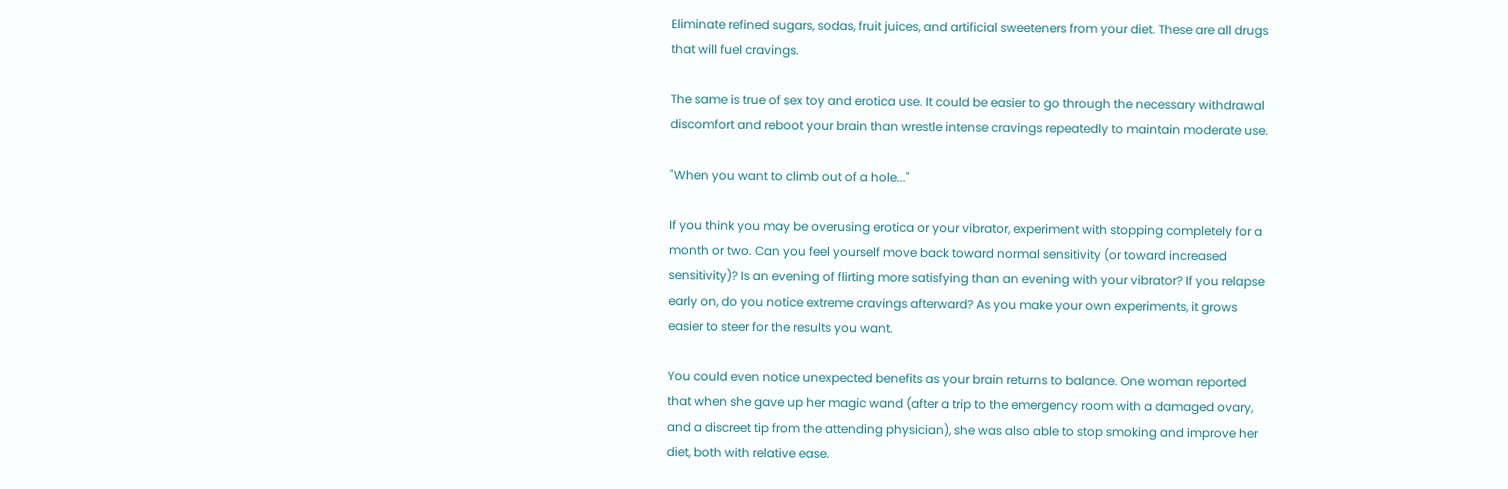Eliminate refined sugars, sodas, fruit juices, and artificial sweeteners from your diet. These are all drugs that will fuel cravings.

The same is true of sex toy and erotica use. It could be easier to go through the necessary withdrawal discomfort and reboot your brain than wrestle intense cravings repeatedly to maintain moderate use.

"When you want to climb out of a hole..."

If you think you may be overusing erotica or your vibrator, experiment with stopping completely for a month or two. Can you feel yourself move back toward normal sensitivity (or toward increased sensitivity)? Is an evening of flirting more satisfying than an evening with your vibrator? If you relapse early on, do you notice extreme cravings afterward? As you make your own experiments, it grows easier to steer for the results you want.

You could even notice unexpected benefits as your brain returns to balance. One woman reported that when she gave up her magic wand (after a trip to the emergency room with a damaged ovary, and a discreet tip from the attending physician), she was also able to stop smoking and improve her diet, both with relative ease.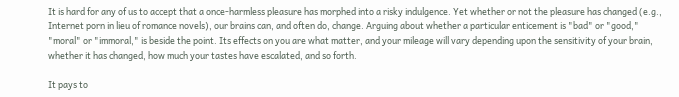It is hard for any of us to accept that a once-harmless pleasure has morphed into a risky indulgence. Yet whether or not the pleasure has changed (e.g., Internet porn in lieu of romance novels), our brains can, and often do, change. Arguing about whether a particular enticement is "bad" or "good," "moral" or "immoral," is beside the point. Its effects on you are what matter, and your mileage will vary depending upon the sensitivity of your brain, whether it has changed, how much your tastes have escalated, and so forth.

It pays to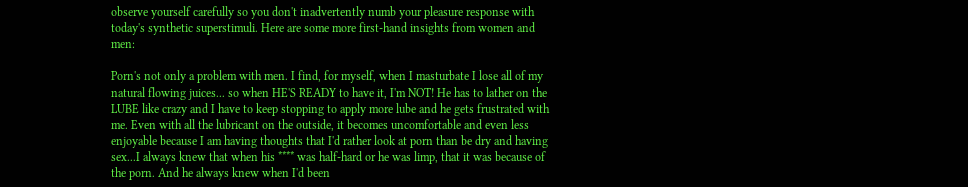observe yourself carefully so you don't inadvertently numb your pleasure response with today's synthetic superstimuli. Here are some more first-hand insights from women and men:

Porn's not only a problem with men. I find, for myself, when I masturbate I lose all of my natural flowing juices... so when HE'S READY to have it, I'm NOT! He has to lather on the LUBE like crazy and I have to keep stopping to apply more lube and he gets frustrated with me. Even with all the lubricant on the outside, it becomes uncomfortable and even less enjoyable because I am having thoughts that I'd rather look at porn than be dry and having sex...I always knew that when his **** was half-hard or he was limp, that it was because of the porn. And he always knew when I'd been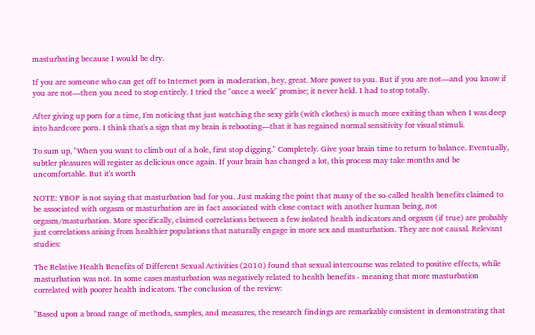masturbating because I would be dry.

If you are someone who can get off to Internet porn in moderation, hey, great. More power to you. But if you are not—and you know if you are not—then you need to stop entirely. I tried the "once a week" promise; it never held. I had to stop totally.

After giving up porn for a time, I'm noticing that just watching the sexy girls (with clothes) is much more exiting than when I was deep into hardcore porn. I think that's a sign that my brain is rebooting—that it has regained normal sensitivity for visual stimuli.

To sum up, "When you want to climb out of a hole, first stop digging." Completely. Give your brain time to return to balance. Eventually, subtler pleasures will register as delicious once again. If your brain has changed a lot, this process may take months and be uncomfortable. But it's worth

NOTE: YBOP is not saying that masturbation bad for you. Just making the point that many of the so-called health benefits claimed to be associated with orgasm or masturbation are in fact associated with close contact with another human being, not orgasm/masturbation. More specifically, claimed correlations between a few isolated health indicators and orgasm (if true) are probably just correlations arising from healthier populations that naturally engage in more sex and masturbation. They are not causal. Relevant studies:

The Relative Health Benefits of Different Sexual Activities (2010) found that sexual intercourse was related to positive effects, while masturbation was not. In some cases masturbation was negatively related to health benefits - meaning that more masturbation correlated with poorer health indicators. The conclusion of the review:

"Based upon a broad range of methods, samples, and measures, the research findings are remarkably consistent in demonstrating that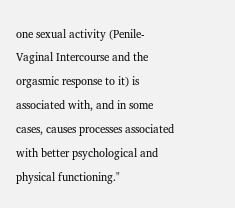one sexual activity (Penile-Vaginal Intercourse and the orgasmic response to it) is associated with, and in some cases, causes processes associated with better psychological and physical functioning."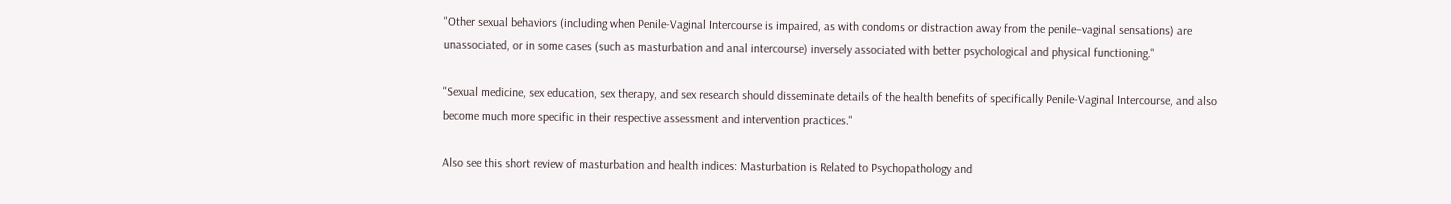"Other sexual behaviors (including when Penile-Vaginal Intercourse is impaired, as with condoms or distraction away from the penile–vaginal sensations) are unassociated, or in some cases (such as masturbation and anal intercourse) inversely associated with better psychological and physical functioning."

"Sexual medicine, sex education, sex therapy, and sex research should disseminate details of the health benefits of specifically Penile-Vaginal Intercourse, and also become much more specific in their respective assessment and intervention practices."

Also see this short review of masturbation and health indices: Masturbation is Related to Psychopathology and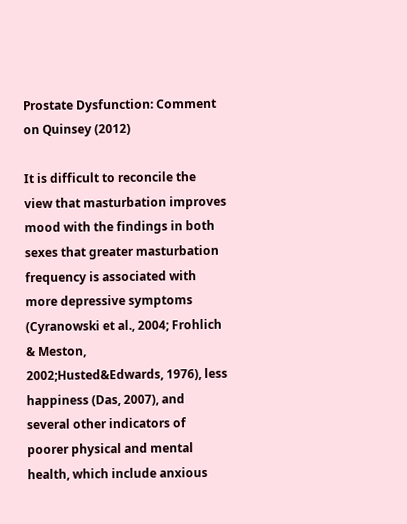Prostate Dysfunction: Comment on Quinsey (2012)

It is difficult to reconcile the view that masturbation improves mood with the findings in both sexes that greater masturbation frequency is associated with more depressive symptoms (Cyranowski et al., 2004; Frohlich & Meston,  2002;Husted&Edwards, 1976), less happiness (Das, 2007), and several other indicators of poorer physical and mental health, which include anxious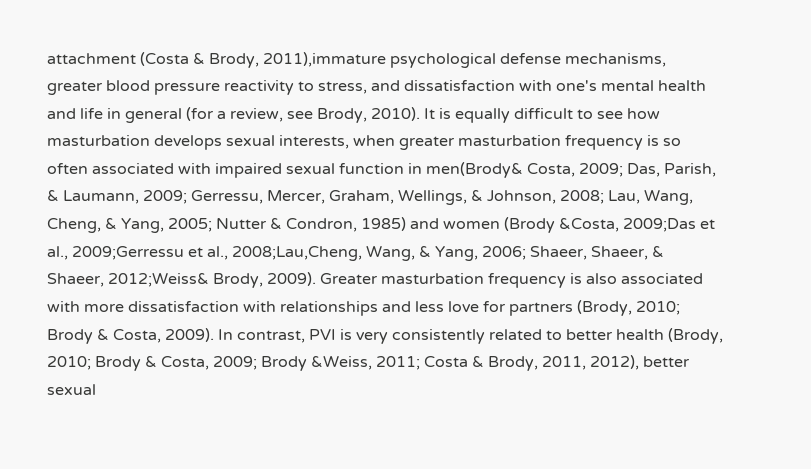attachment (Costa & Brody, 2011),immature psychological defense mechanisms, greater blood pressure reactivity to stress, and dissatisfaction with one's mental health and life in general (for a review, see Brody, 2010). It is equally difficult to see how masturbation develops sexual interests, when greater masturbation frequency is so often associated with impaired sexual function in men(Brody& Costa, 2009; Das, Parish, & Laumann, 2009; Gerressu, Mercer, Graham, Wellings, & Johnson, 2008; Lau, Wang, Cheng, & Yang, 2005; Nutter & Condron, 1985) and women (Brody &Costa, 2009;Das et al., 2009;Gerressu et al., 2008;Lau,Cheng, Wang, & Yang, 2006; Shaeer, Shaeer, & Shaeer, 2012;Weiss& Brody, 2009). Greater masturbation frequency is also associated with more dissatisfaction with relationships and less love for partners (Brody, 2010; Brody & Costa, 2009). In contrast, PVI is very consistently related to better health (Brody, 2010; Brody & Costa, 2009; Brody &Weiss, 2011; Costa & Brody, 2011, 2012), better sexual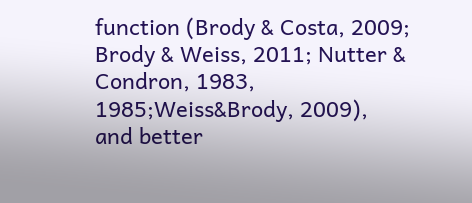function (Brody & Costa, 2009; Brody & Weiss, 2011; Nutter & Condron, 1983, 1985;Weiss&Brody, 2009), and better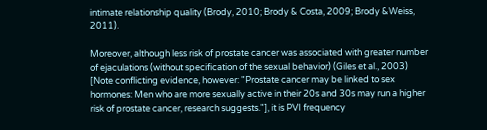intimate relationship quality (Brody, 2010; Brody & Costa, 2009; Brody &Weiss, 2011).

Moreover, although less risk of prostate cancer was associated with greater number of ejaculations (without specification of the sexual behavior) (Giles et al., 2003) [Note conflicting evidence, however: "Prostate cancer may be linked to sex hormones: Men who are more sexually active in their 20s and 30s may run a higher risk of prostate cancer, research suggests."], it is PVI frequency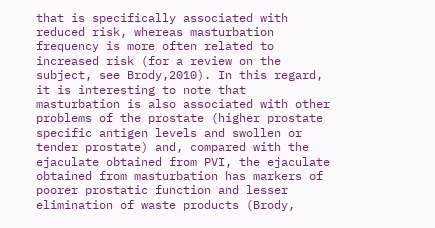that is specifically associated with reduced risk, whereas masturbation frequency is more often related to increased risk (for a review on the subject, see Brody,2010). In this regard, it is interesting to note that masturbation is also associated with other problems of the prostate (higher prostate specific antigen levels and swollen or tender prostate) and, compared with the ejaculate obtained from PVI, the ejaculate obtained from masturbation has markers of poorer prostatic function and lesser elimination of waste products (Brody,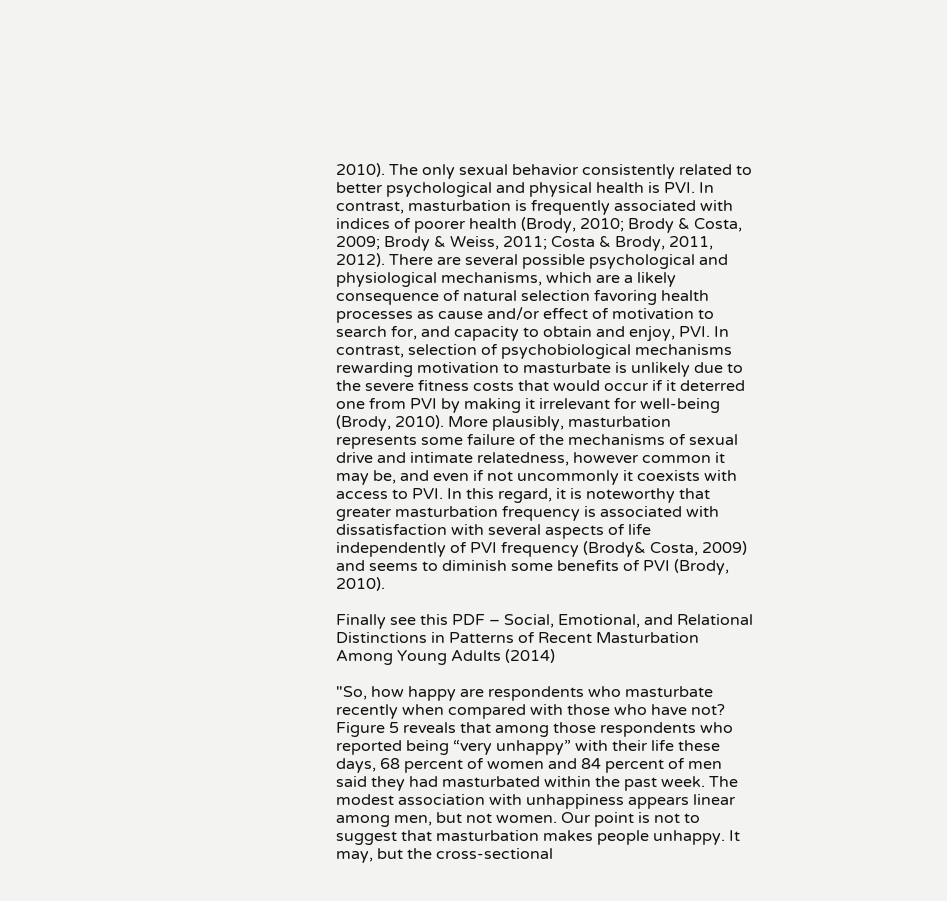2010). The only sexual behavior consistently related to better psychological and physical health is PVI. In contrast, masturbation is frequently associated with indices of poorer health (Brody, 2010; Brody & Costa, 2009; Brody & Weiss, 2011; Costa & Brody, 2011, 2012). There are several possible psychological and physiological mechanisms, which are a likely consequence of natural selection favoring health processes as cause and/or effect of motivation to search for, and capacity to obtain and enjoy, PVI. In contrast, selection of psychobiological mechanisms rewarding motivation to masturbate is unlikely due to the severe fitness costs that would occur if it deterred one from PVI by making it irrelevant for well-being (Brody, 2010). More plausibly, masturbation represents some failure of the mechanisms of sexual drive and intimate relatedness, however common it may be, and even if not uncommonly it coexists with access to PVI. In this regard, it is noteworthy that greater masturbation frequency is associated with dissatisfaction with several aspects of life independently of PVI frequency (Brody& Costa, 2009) and seems to diminish some benefits of PVI (Brody, 2010).

Finally see this PDF – Social, Emotional, and Relational Distinctions in Patterns of Recent Masturbation Among Young Adults (2014)

"So, how happy are respondents who masturbate recently when compared with those who have not? Figure 5 reveals that among those respondents who reported being “very unhappy” with their life these days, 68 percent of women and 84 percent of men said they had masturbated within the past week. The modest association with unhappiness appears linear among men, but not women. Our point is not to suggest that masturbation makes people unhappy. It may, but the cross-sectional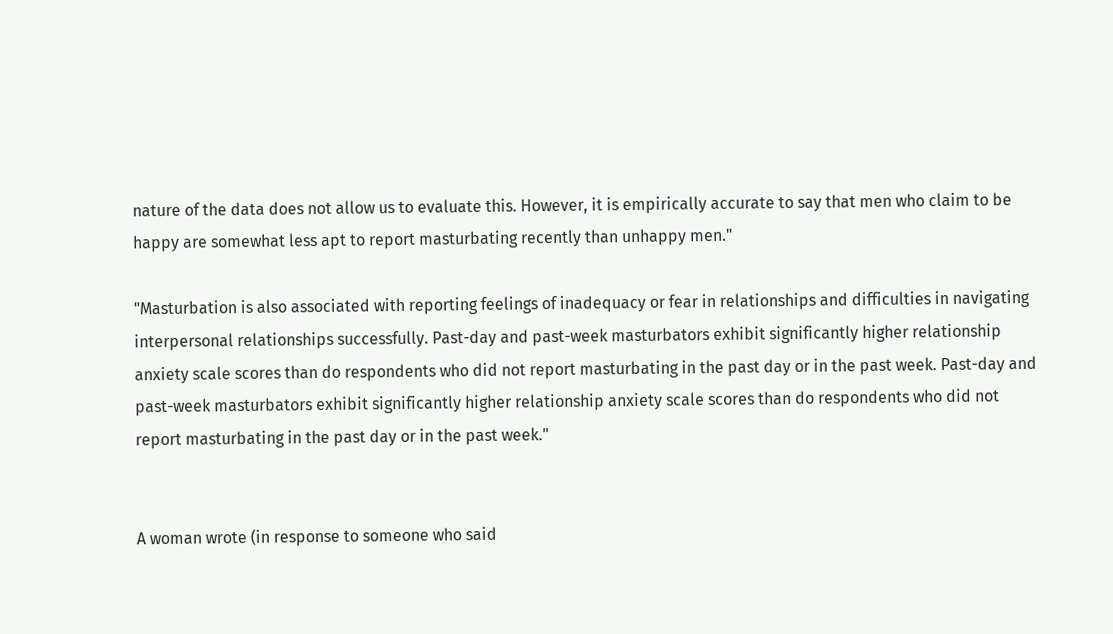nature of the data does not allow us to evaluate this. However, it is empirically accurate to say that men who claim to be happy are somewhat less apt to report masturbating recently than unhappy men."

"Masturbation is also associated with reporting feelings of inadequacy or fear in relationships and difficulties in navigating interpersonal relationships successfully. Past-day and past-week masturbators exhibit significantly higher relationship anxiety scale scores than do respondents who did not report masturbating in the past day or in the past week. Past-day and past-week masturbators exhibit significantly higher relationship anxiety scale scores than do respondents who did not report masturbating in the past day or in the past week."


A woman wrote (in response to someone who said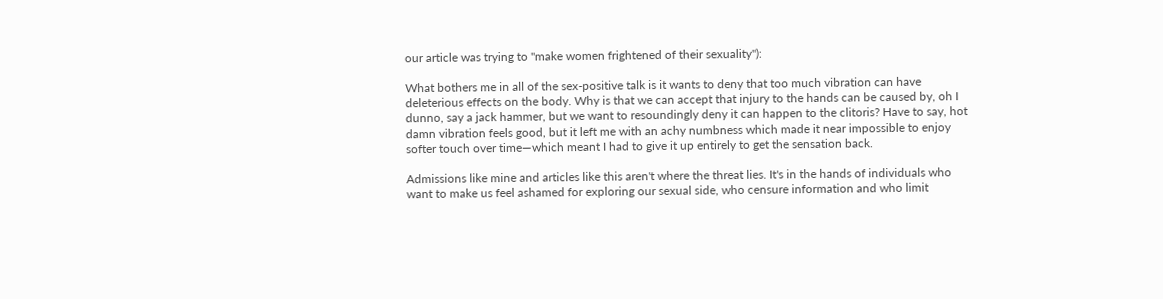our article was trying to "make women frightened of their sexuality"):

What bothers me in all of the sex-positive talk is it wants to deny that too much vibration can have deleterious effects on the body. Why is that we can accept that injury to the hands can be caused by, oh I dunno, say a jack hammer, but we want to resoundingly deny it can happen to the clitoris? Have to say, hot damn vibration feels good, but it left me with an achy numbness which made it near impossible to enjoy softer touch over time—which meant I had to give it up entirely to get the sensation back.

Admissions like mine and articles like this aren't where the threat lies. It's in the hands of individuals who want to make us feel ashamed for exploring our sexual side, who censure information and who limit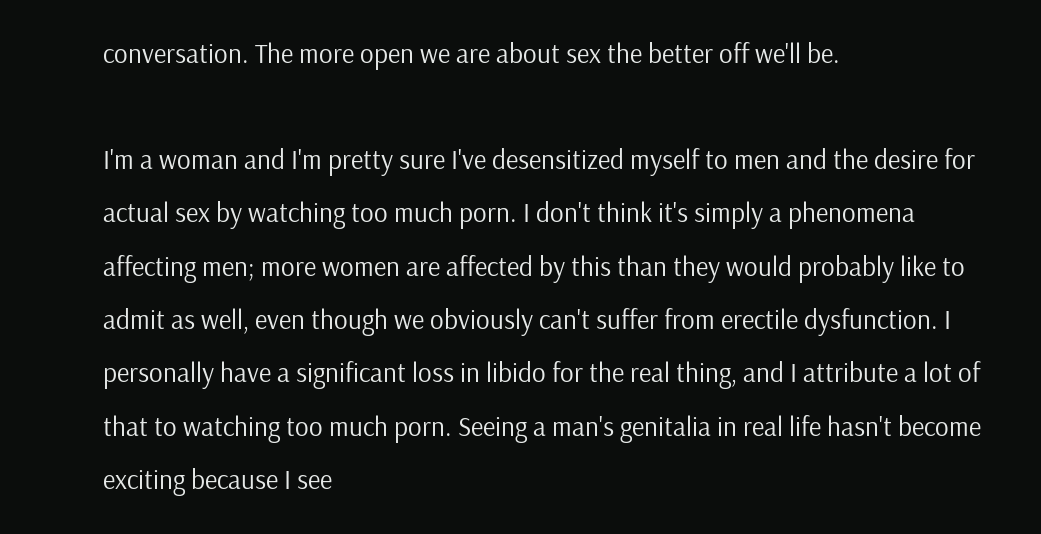conversation. The more open we are about sex the better off we'll be.

I'm a woman and I'm pretty sure I've desensitized myself to men and the desire for actual sex by watching too much porn. I don't think it's simply a phenomena affecting men; more women are affected by this than they would probably like to admit as well, even though we obviously can't suffer from erectile dysfunction. I personally have a significant loss in libido for the real thing, and I attribute a lot of that to watching too much porn. Seeing a man's genitalia in real life hasn't become exciting because I see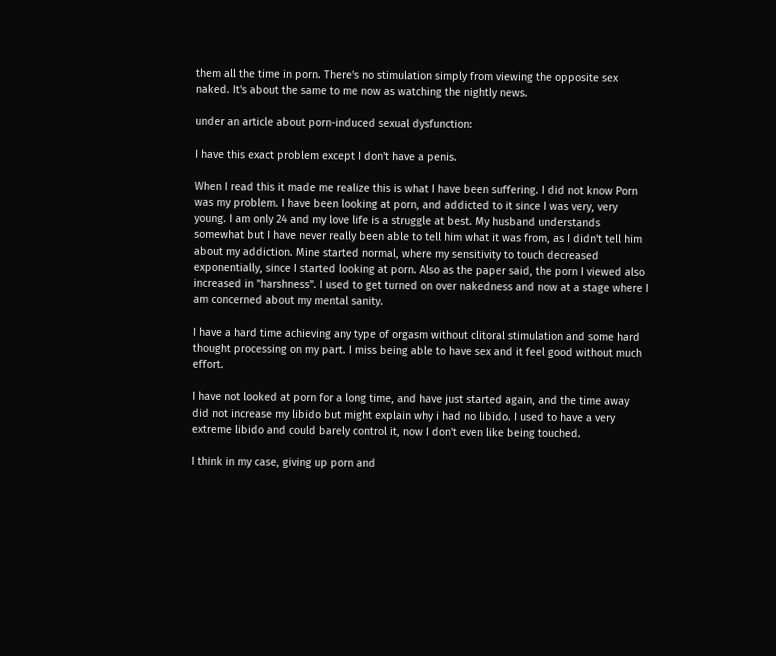them all the time in porn. There's no stimulation simply from viewing the opposite sex naked. It's about the same to me now as watching the nightly news.

under an article about porn-induced sexual dysfunction:

I have this exact problem except I don't have a penis.

When I read this it made me realize this is what I have been suffering. I did not know Porn was my problem. I have been looking at porn, and addicted to it since I was very, very young. I am only 24 and my love life is a struggle at best. My husband understands somewhat but I have never really been able to tell him what it was from, as I didn't tell him about my addiction. Mine started normal, where my sensitivity to touch decreased exponentially, since I started looking at porn. Also as the paper said, the porn I viewed also increased in "harshness". I used to get turned on over nakedness and now at a stage where I am concerned about my mental sanity.

I have a hard time achieving any type of orgasm without clitoral stimulation and some hard thought processing on my part. I miss being able to have sex and it feel good without much effort.

I have not looked at porn for a long time, and have just started again, and the time away did not increase my libido but might explain why i had no libido. I used to have a very extreme libido and could barely control it, now I don't even like being touched.

I think in my case, giving up porn and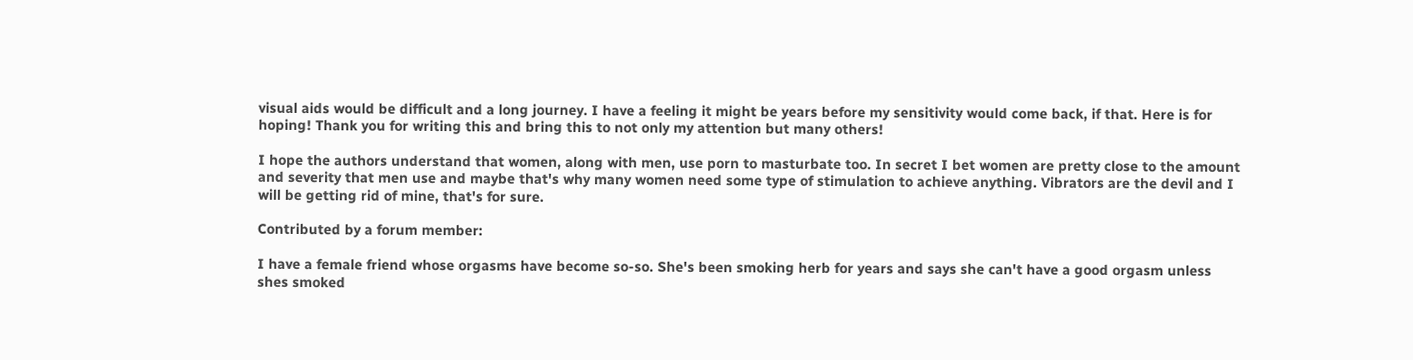visual aids would be difficult and a long journey. I have a feeling it might be years before my sensitivity would come back, if that. Here is for hoping! Thank you for writing this and bring this to not only my attention but many others!

I hope the authors understand that women, along with men, use porn to masturbate too. In secret I bet women are pretty close to the amount and severity that men use and maybe that's why many women need some type of stimulation to achieve anything. Vibrators are the devil and I will be getting rid of mine, that's for sure.

Contributed by a forum member:

I have a female friend whose orgasms have become so-so. She's been smoking herb for years and says she can't have a good orgasm unless shes smoked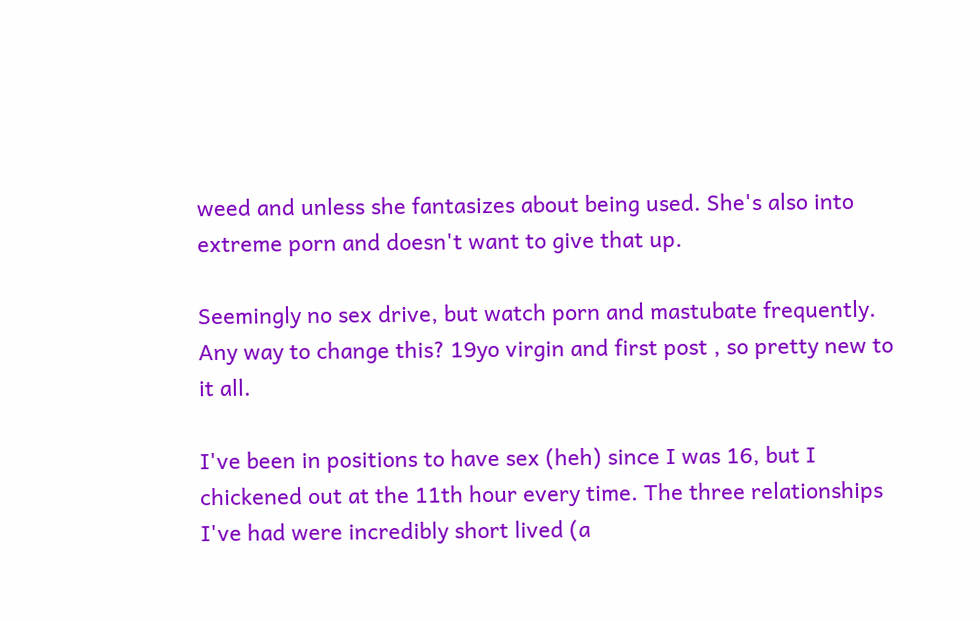weed and unless she fantasizes about being used. She's also into extreme porn and doesn't want to give that up.

Seemingly no sex drive, but watch porn and mastubate frequently. Any way to change this? 19yo virgin and first post , so pretty new to it all.

I've been in positions to have sex (heh) since I was 16, but I chickened out at the 11th hour every time. The three relationships I've had were incredibly short lived (a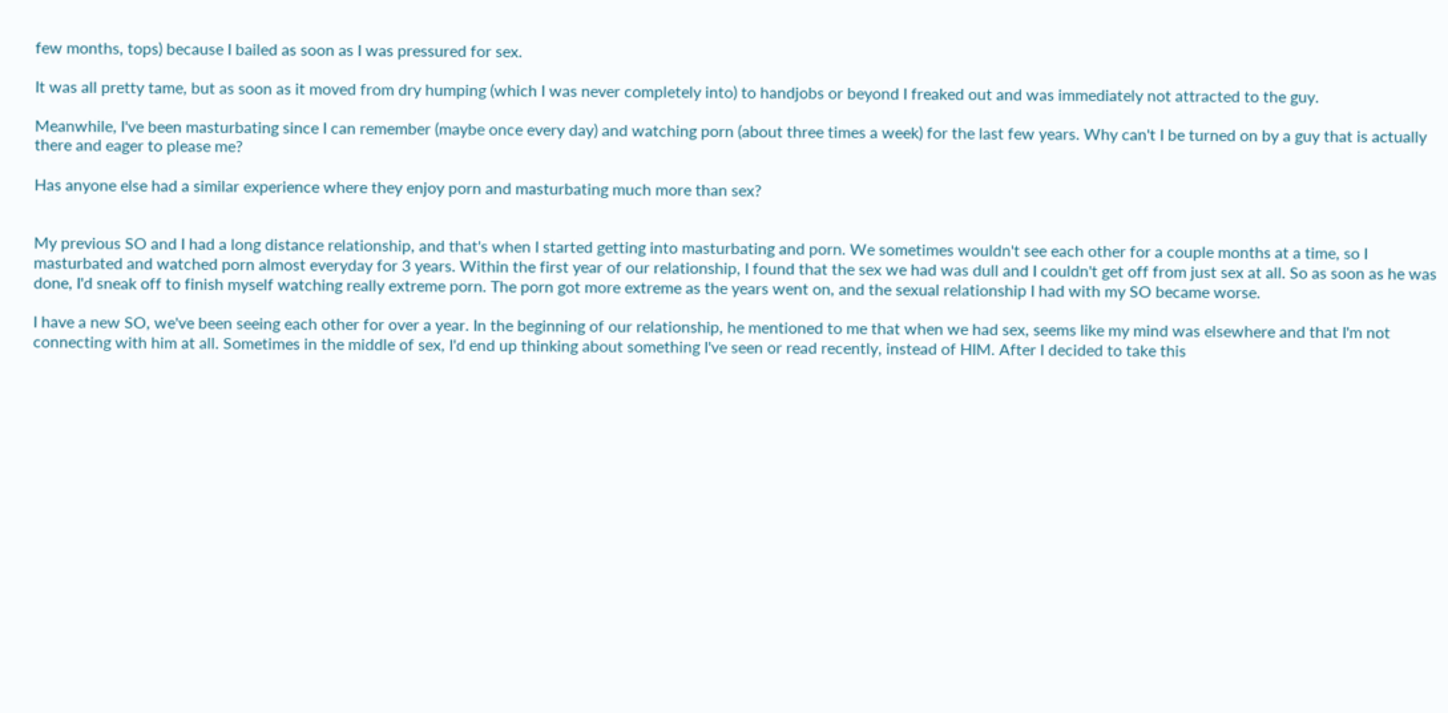few months, tops) because I bailed as soon as I was pressured for sex.

It was all pretty tame, but as soon as it moved from dry humping (which I was never completely into) to handjobs or beyond I freaked out and was immediately not attracted to the guy.

Meanwhile, I've been masturbating since I can remember (maybe once every day) and watching porn (about three times a week) for the last few years. Why can't I be turned on by a guy that is actually there and eager to please me?

Has anyone else had a similar experience where they enjoy porn and masturbating much more than sex?


My previous SO and I had a long distance relationship, and that's when I started getting into masturbating and porn. We sometimes wouldn't see each other for a couple months at a time, so I masturbated and watched porn almost everyday for 3 years. Within the first year of our relationship, I found that the sex we had was dull and I couldn't get off from just sex at all. So as soon as he was done, I'd sneak off to finish myself watching really extreme porn. The porn got more extreme as the years went on, and the sexual relationship I had with my SO became worse.

I have a new SO, we've been seeing each other for over a year. In the beginning of our relationship, he mentioned to me that when we had sex, seems like my mind was elsewhere and that I'm not connecting with him at all. Sometimes in the middle of sex, I'd end up thinking about something I've seen or read recently, instead of HIM. After I decided to take this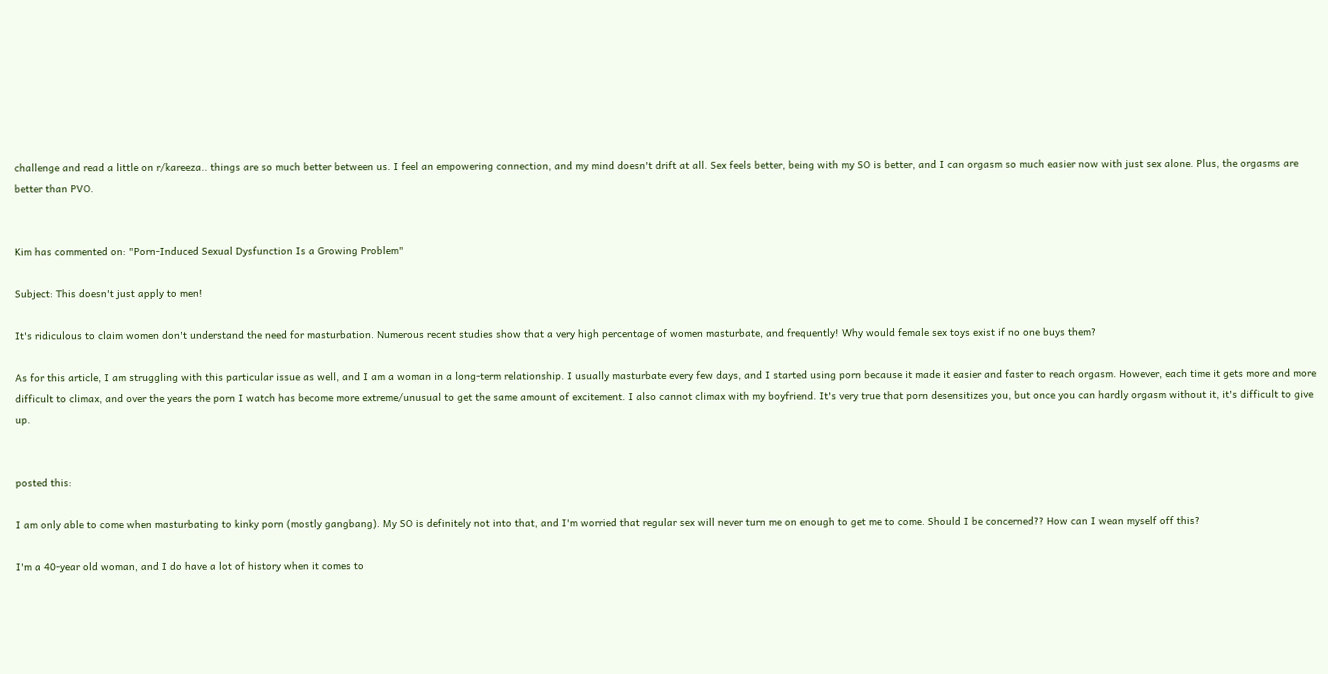challenge and read a little on r/kareeza.. things are so much better between us. I feel an empowering connection, and my mind doesn't drift at all. Sex feels better, being with my SO is better, and I can orgasm so much easier now with just sex alone. Plus, the orgasms are better than PVO.


Kim has commented on: "Porn-Induced Sexual Dysfunction Is a Growing Problem"

Subject: This doesn't just apply to men!

It's ridiculous to claim women don't understand the need for masturbation. Numerous recent studies show that a very high percentage of women masturbate, and frequently! Why would female sex toys exist if no one buys them?

As for this article, I am struggling with this particular issue as well, and I am a woman in a long-term relationship. I usually masturbate every few days, and I started using porn because it made it easier and faster to reach orgasm. However, each time it gets more and more difficult to climax, and over the years the porn I watch has become more extreme/unusual to get the same amount of excitement. I also cannot climax with my boyfriend. It's very true that porn desensitizes you, but once you can hardly orgasm without it, it's difficult to give up.


posted this:

I am only able to come when masturbating to kinky porn (mostly gangbang). My SO is definitely not into that, and I'm worried that regular sex will never turn me on enough to get me to come. Should I be concerned?? How can I wean myself off this?

I'm a 40-year old woman, and I do have a lot of history when it comes to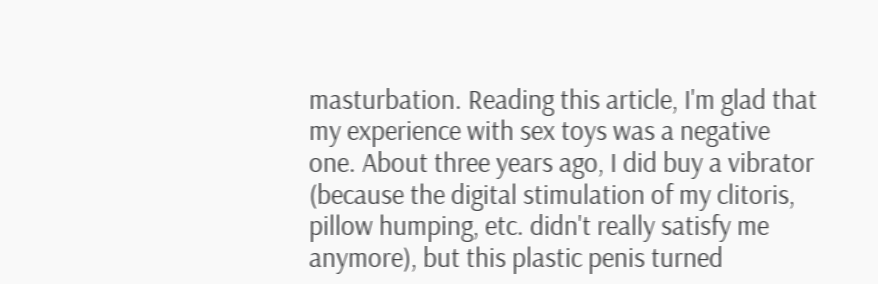masturbation. Reading this article, I'm glad that my experience with sex toys was a negative one. About three years ago, I did buy a vibrator (because the digital stimulation of my clitoris, pillow humping, etc. didn't really satisfy me anymore), but this plastic penis turned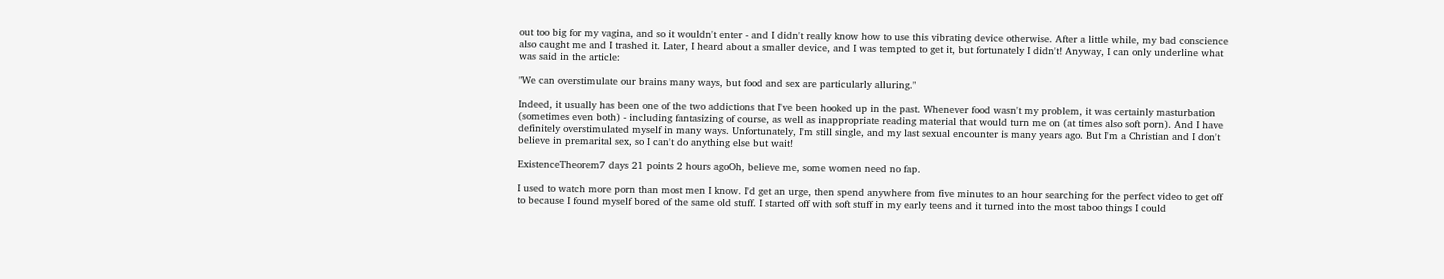out too big for my vagina, and so it wouldn't enter - and I didn't really know how to use this vibrating device otherwise. After a little while, my bad conscience also caught me and I trashed it. Later, I heard about a smaller device, and I was tempted to get it, but fortunately I didn't! Anyway, I can only underline what was said in the article:

"We can overstimulate our brains many ways, but food and sex are particularly alluring."

Indeed, it usually has been one of the two addictions that I've been hooked up in the past. Whenever food wasn't my problem, it was certainly masturbation (sometimes even both) - including fantasizing of course, as well as inappropriate reading material that would turn me on (at times also soft porn). And I have definitely overstimulated myself in many ways. Unfortunately, I'm still single, and my last sexual encounter is many years ago. But I'm a Christian and I don't believe in premarital sex, so I can't do anything else but wait!

ExistenceTheorem7 days 21 points 2 hours agoOh, believe me, some women need no fap.

I used to watch more porn than most men I know. I'd get an urge, then spend anywhere from five minutes to an hour searching for the perfect video to get off to because I found myself bored of the same old stuff. I started off with soft stuff in my early teens and it turned into the most taboo things I could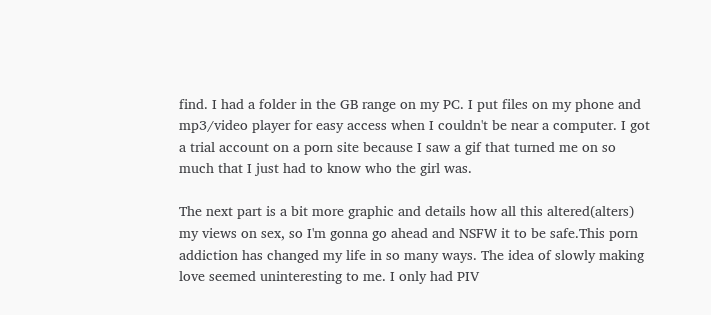find. I had a folder in the GB range on my PC. I put files on my phone and mp3/video player for easy access when I couldn't be near a computer. I got a trial account on a porn site because I saw a gif that turned me on so much that I just had to know who the girl was.

The next part is a bit more graphic and details how all this altered(alters) my views on sex, so I'm gonna go ahead and NSFW it to be safe.This porn addiction has changed my life in so many ways. The idea of slowly making love seemed uninteresting to me. I only had PIV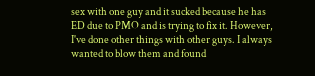sex with one guy and it sucked because he has ED due to PMO and is trying to fix it. However, I've done other things with other guys. I always wanted to blow them and found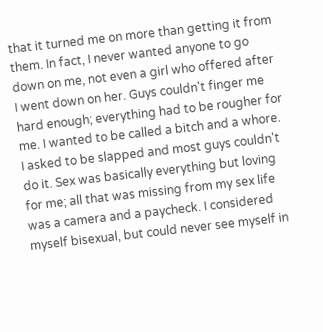that it turned me on more than getting it from them. In fact, I never wanted anyone to go down on me, not even a girl who offered after I went down on her. Guys couldn't finger me hard enough; everything had to be rougher for me. I wanted to be called a bitch and a whore. I asked to be slapped and most guys couldn't do it. Sex was basically everything but loving for me; all that was missing from my sex life was a camera and a paycheck. I considered myself bisexual, but could never see myself in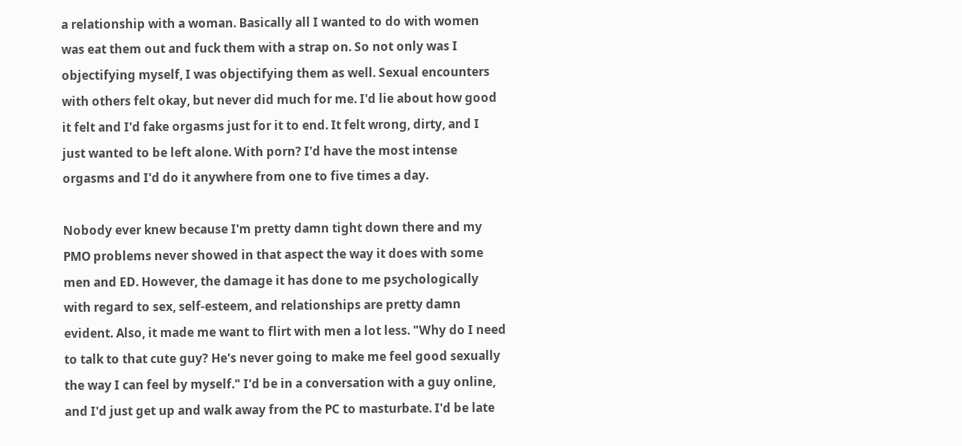a relationship with a woman. Basically all I wanted to do with women was eat them out and fuck them with a strap on. So not only was I objectifying myself, I was objectifying them as well. Sexual encounters with others felt okay, but never did much for me. I'd lie about how good it felt and I'd fake orgasms just for it to end. It felt wrong, dirty, and I just wanted to be left alone. With porn? I'd have the most intense orgasms and I'd do it anywhere from one to five times a day.

Nobody ever knew because I'm pretty damn tight down there and my PMO problems never showed in that aspect the way it does with some men and ED. However, the damage it has done to me psychologically with regard to sex, self-esteem, and relationships are pretty damn evident. Also, it made me want to flirt with men a lot less. "Why do I need to talk to that cute guy? He's never going to make me feel good sexually the way I can feel by myself." I'd be in a conversation with a guy online, and I'd just get up and walk away from the PC to masturbate. I'd be late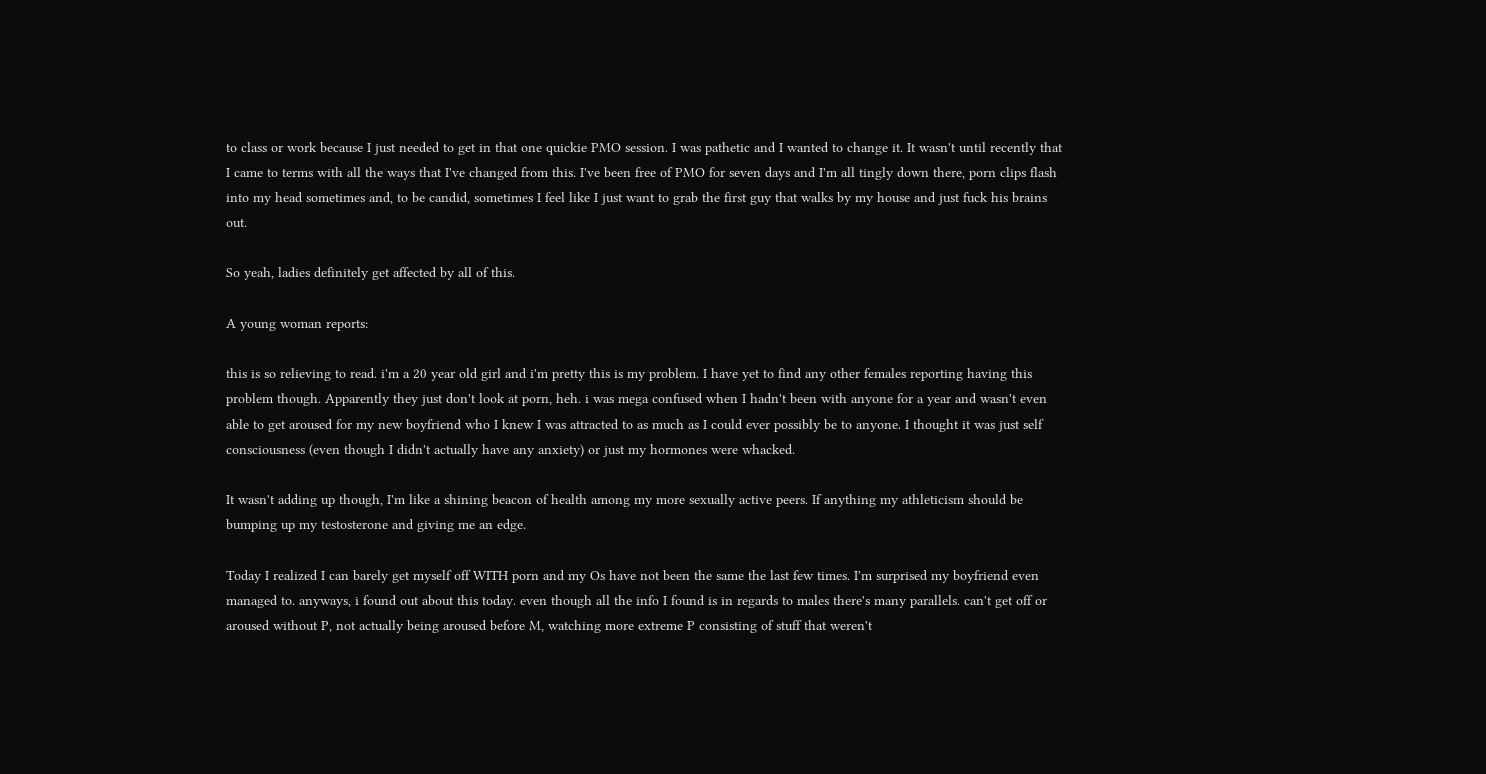to class or work because I just needed to get in that one quickie PMO session. I was pathetic and I wanted to change it. It wasn't until recently that I came to terms with all the ways that I've changed from this. I've been free of PMO for seven days and I'm all tingly down there, porn clips flash into my head sometimes and, to be candid, sometimes I feel like I just want to grab the first guy that walks by my house and just fuck his brains out.

So yeah, ladies definitely get affected by all of this.

A young woman reports:

this is so relieving to read. i'm a 20 year old girl and i'm pretty this is my problem. I have yet to find any other females reporting having this problem though. Apparently they just don't look at porn, heh. i was mega confused when I hadn't been with anyone for a year and wasn't even able to get aroused for my new boyfriend who I knew I was attracted to as much as I could ever possibly be to anyone. I thought it was just self consciousness (even though I didn't actually have any anxiety) or just my hormones were whacked.

It wasn't adding up though, I'm like a shining beacon of health among my more sexually active peers. If anything my athleticism should be bumping up my testosterone and giving me an edge.

Today I realized I can barely get myself off WITH porn and my Os have not been the same the last few times. I'm surprised my boyfriend even managed to. anyways, i found out about this today. even though all the info I found is in regards to males there's many parallels. can't get off or aroused without P, not actually being aroused before M, watching more extreme P consisting of stuff that weren't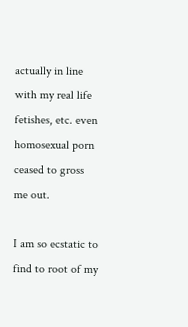actually in line with my real life fetishes, etc. even homosexual porn ceased to gross me out.

I am so ecstatic to find to root of my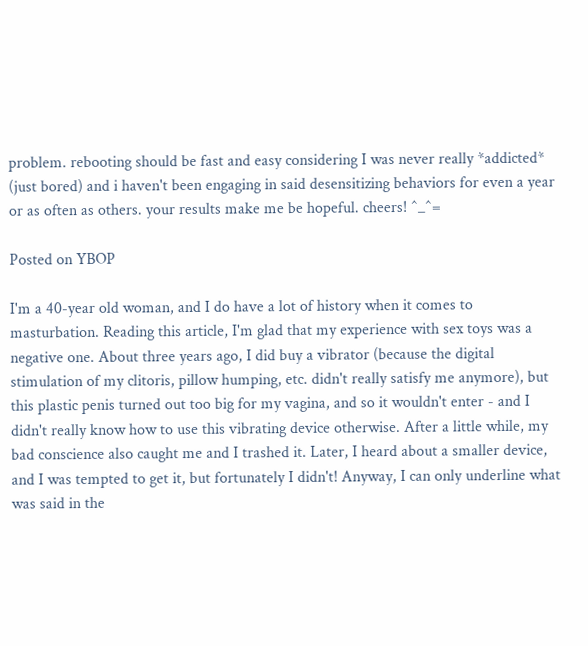problem. rebooting should be fast and easy considering I was never really *addicted* (just bored) and i haven't been engaging in said desensitizing behaviors for even a year or as often as others. your results make me be hopeful. cheers! ^_^=

Posted on YBOP

I'm a 40-year old woman, and I do have a lot of history when it comes to masturbation. Reading this article, I'm glad that my experience with sex toys was a negative one. About three years ago, I did buy a vibrator (because the digital stimulation of my clitoris, pillow humping, etc. didn't really satisfy me anymore), but this plastic penis turned out too big for my vagina, and so it wouldn't enter - and I didn't really know how to use this vibrating device otherwise. After a little while, my bad conscience also caught me and I trashed it. Later, I heard about a smaller device, and I was tempted to get it, but fortunately I didn't! Anyway, I can only underline what was said in the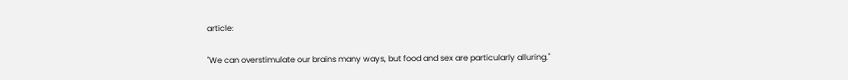article:

"We can overstimulate our brains many ways, but food and sex are particularly alluring."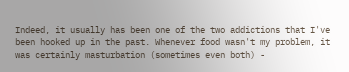Indeed, it usually has been one of the two addictions that I've been hooked up in the past. Whenever food wasn't my problem, it was certainly masturbation (sometimes even both) -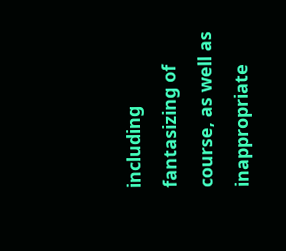including fantasizing of course, as well as inappropriate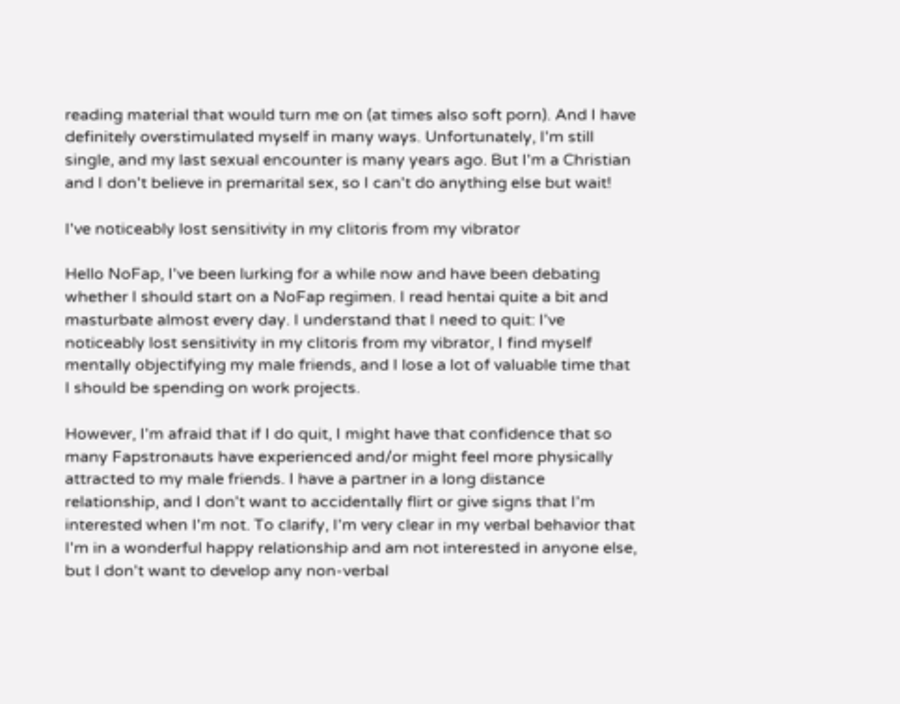reading material that would turn me on (at times also soft porn). And I have definitely overstimulated myself in many ways. Unfortunately, I'm still single, and my last sexual encounter is many years ago. But I'm a Christian and I don't believe in premarital sex, so I can't do anything else but wait!

I've noticeably lost sensitivity in my clitoris from my vibrator

Hello NoFap, I've been lurking for a while now and have been debating whether I should start on a NoFap regimen. I read hentai quite a bit and masturbate almost every day. I understand that I need to quit: I've noticeably lost sensitivity in my clitoris from my vibrator, I find myself mentally objectifying my male friends, and I lose a lot of valuable time that I should be spending on work projects.

However, I'm afraid that if I do quit, I might have that confidence that so many Fapstronauts have experienced and/or might feel more physically attracted to my male friends. I have a partner in a long distance relationship, and I don't want to accidentally flirt or give signs that I'm interested when I'm not. To clarify, I'm very clear in my verbal behavior that I'm in a wonderful happy relationship and am not interested in anyone else, but I don't want to develop any non-verbal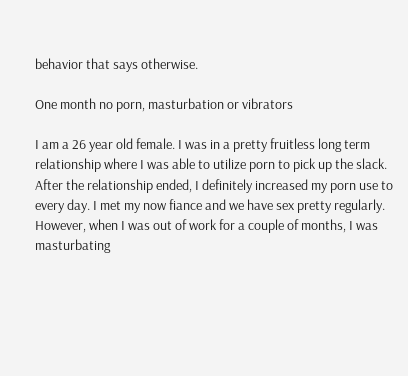behavior that says otherwise.

One month no porn, masturbation or vibrators

I am a 26 year old female. I was in a pretty fruitless long term relationship where I was able to utilize porn to pick up the slack. After the relationship ended, I definitely increased my porn use to every day. I met my now fiance and we have sex pretty regularly. However, when I was out of work for a couple of months, I was masturbating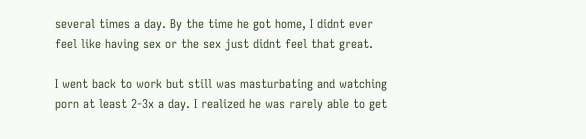several times a day. By the time he got home, I didnt ever feel like having sex or the sex just didnt feel that great.

I went back to work but still was masturbating and watching porn at least 2-3x a day. I realized he was rarely able to get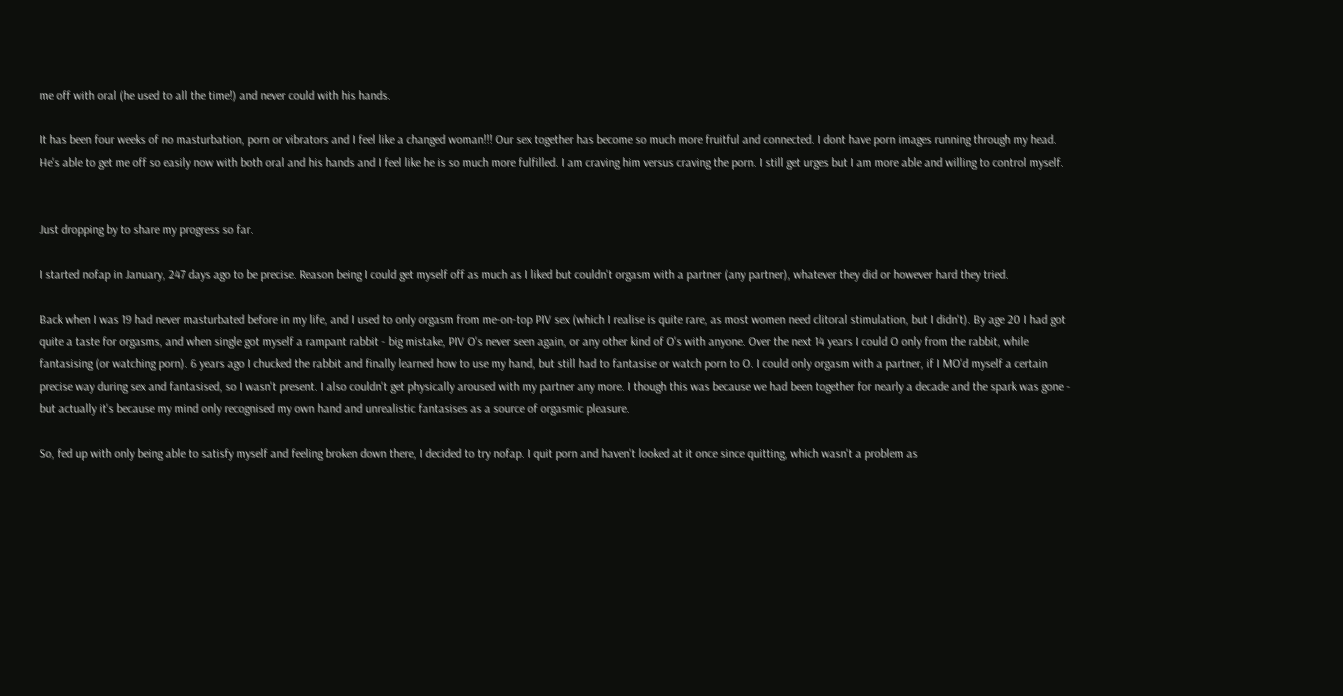me off with oral (he used to all the time!) and never could with his hands.

It has been four weeks of no masturbation, porn or vibrators and I feel like a changed woman!!! Our sex together has become so much more fruitful and connected. I dont have porn images running through my head. He's able to get me off so easily now with both oral and his hands and I feel like he is so much more fulfilled. I am craving him versus craving the porn. I still get urges but I am more able and willing to control myself.


Just dropping by to share my progress so far.

I started nofap in January, 247 days ago to be precise. Reason being I could get myself off as much as I liked but couldn't orgasm with a partner (any partner), whatever they did or however hard they tried.

Back when I was 19 had never masturbated before in my life, and I used to only orgasm from me-on-top PIV sex (which I realise is quite rare, as most women need clitoral stimulation, but I didn't). By age 20 I had got quite a taste for orgasms, and when single got myself a rampant rabbit - big mistake, PIV O's never seen again, or any other kind of O's with anyone. Over the next 14 years I could O only from the rabbit, while fantasising (or watching porn). 6 years ago I chucked the rabbit and finally learned how to use my hand, but still had to fantasise or watch porn to O. I could only orgasm with a partner, if I MO'd myself a certain precise way during sex and fantasised, so I wasn't present. I also couldn't get physically aroused with my partner any more. I though this was because we had been together for nearly a decade and the spark was gone - but actually it's because my mind only recognised my own hand and unrealistic fantasises as a source of orgasmic pleasure.

So, fed up with only being able to satisfy myself and feeling broken down there, I decided to try nofap. I quit porn and haven't looked at it once since quitting, which wasn't a problem as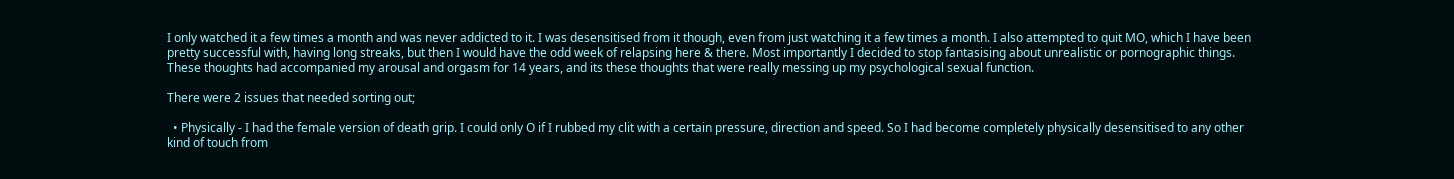I only watched it a few times a month and was never addicted to it. I was desensitised from it though, even from just watching it a few times a month. I also attempted to quit MO, which I have been pretty successful with, having long streaks, but then I would have the odd week of relapsing here & there. Most importantly I decided to stop fantasising about unrealistic or pornographic things. These thoughts had accompanied my arousal and orgasm for 14 years, and its these thoughts that were really messing up my psychological sexual function.

There were 2 issues that needed sorting out;

  • Physically - I had the female version of death grip. I could only O if I rubbed my clit with a certain pressure, direction and speed. So I had become completely physically desensitised to any other kind of touch from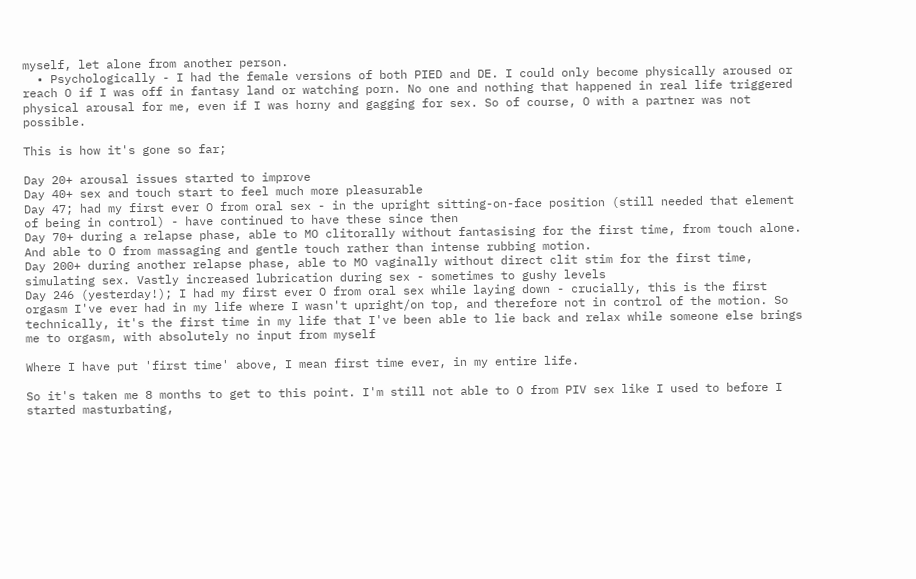myself, let alone from another person.
  • Psychologically - I had the female versions of both PIED and DE. I could only become physically aroused or reach O if I was off in fantasy land or watching porn. No one and nothing that happened in real life triggered physical arousal for me, even if I was horny and gagging for sex. So of course, O with a partner was not possible.

This is how it's gone so far;

Day 20+ arousal issues started to improve
Day 40+ sex and touch start to feel much more pleasurable
Day 47; had my first ever O from oral sex - in the upright sitting-on-face position (still needed that element of being in control) - have continued to have these since then
Day 70+ during a relapse phase, able to MO clitorally without fantasising for the first time, from touch alone. And able to O from massaging and gentle touch rather than intense rubbing motion.
Day 200+ during another relapse phase, able to MO vaginally without direct clit stim for the first time, simulating sex. Vastly increased lubrication during sex - sometimes to gushy levels
Day 246 (yesterday!); I had my first ever O from oral sex while laying down - crucially, this is the first orgasm I've ever had in my life where I wasn't upright/on top, and therefore not in control of the motion. So technically, it's the first time in my life that I've been able to lie back and relax while someone else brings me to orgasm, with absolutely no input from myself

Where I have put 'first time' above, I mean first time ever, in my entire life.

So it's taken me 8 months to get to this point. I'm still not able to O from PIV sex like I used to before I started masturbating,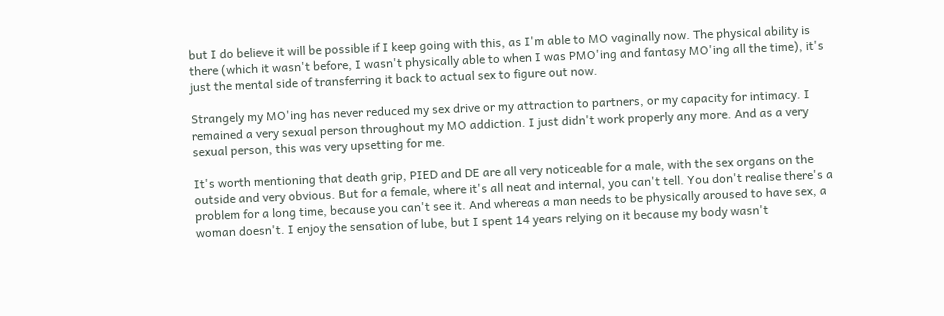but I do believe it will be possible if I keep going with this, as I'm able to MO vaginally now. The physical ability is there (which it wasn't before, I wasn't physically able to when I was PMO'ing and fantasy MO'ing all the time), it's just the mental side of transferring it back to actual sex to figure out now.

Strangely my MO'ing has never reduced my sex drive or my attraction to partners, or my capacity for intimacy. I remained a very sexual person throughout my MO addiction. I just didn't work properly any more. And as a very sexual person, this was very upsetting for me.

It's worth mentioning that death grip, PIED and DE are all very noticeable for a male, with the sex organs on the outside and very obvious. But for a female, where it's all neat and internal, you can't tell. You don't realise there's a problem for a long time, because you can't see it. And whereas a man needs to be physically aroused to have sex, a woman doesn't. I enjoy the sensation of lube, but I spent 14 years relying on it because my body wasn't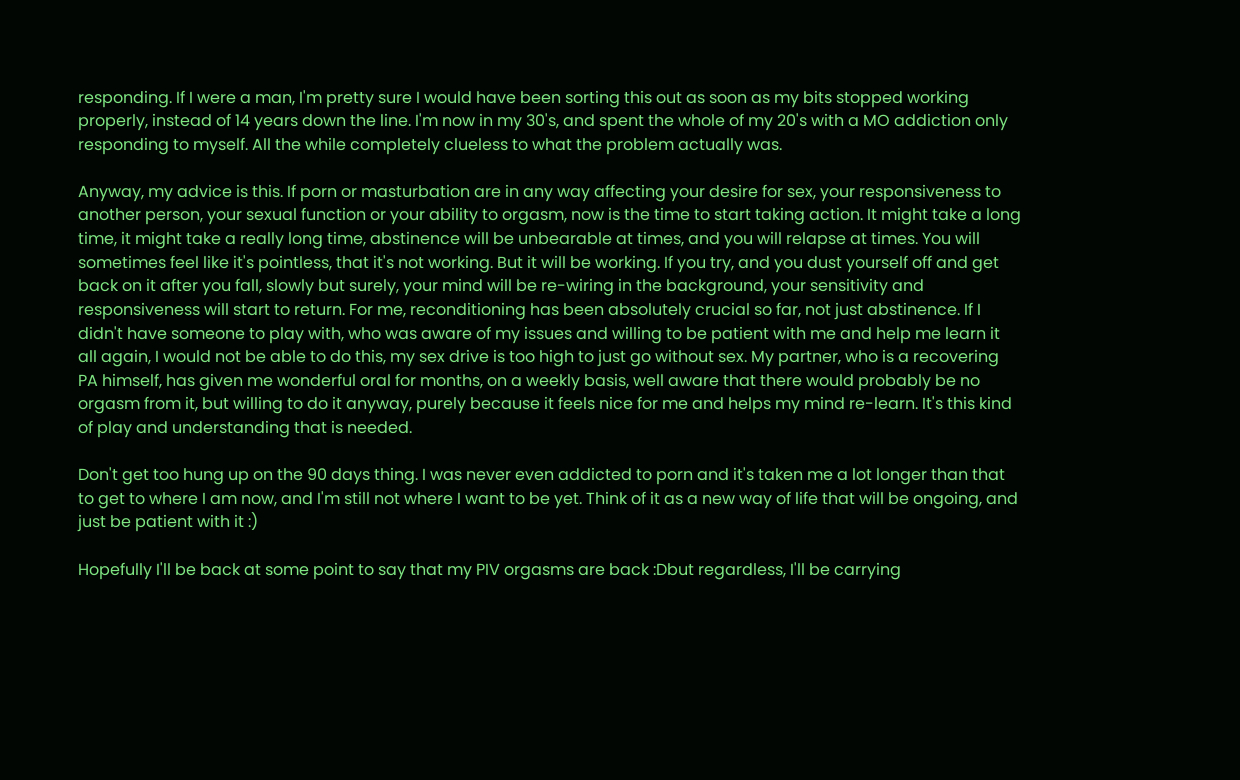responding. If I were a man, I'm pretty sure I would have been sorting this out as soon as my bits stopped working properly, instead of 14 years down the line. I'm now in my 30's, and spent the whole of my 20's with a MO addiction only responding to myself. All the while completely clueless to what the problem actually was.

Anyway, my advice is this. If porn or masturbation are in any way affecting your desire for sex, your responsiveness to another person, your sexual function or your ability to orgasm, now is the time to start taking action. It might take a long time, it might take a really long time, abstinence will be unbearable at times, and you will relapse at times. You will sometimes feel like it's pointless, that it's not working. But it will be working. If you try, and you dust yourself off and get back on it after you fall, slowly but surely, your mind will be re-wiring in the background, your sensitivity and responsiveness will start to return. For me, reconditioning has been absolutely crucial so far, not just abstinence. If I didn't have someone to play with, who was aware of my issues and willing to be patient with me and help me learn it all again, I would not be able to do this, my sex drive is too high to just go without sex. My partner, who is a recovering PA himself, has given me wonderful oral for months, on a weekly basis, well aware that there would probably be no orgasm from it, but willing to do it anyway, purely because it feels nice for me and helps my mind re-learn. It's this kind of play and understanding that is needed.

Don't get too hung up on the 90 days thing. I was never even addicted to porn and it's taken me a lot longer than that to get to where I am now, and I'm still not where I want to be yet. Think of it as a new way of life that will be ongoing, and just be patient with it :)

Hopefully I'll be back at some point to say that my PIV orgasms are back :Dbut regardless, I'll be carrying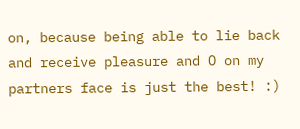on, because being able to lie back and receive pleasure and O on my partners face is just the best! :)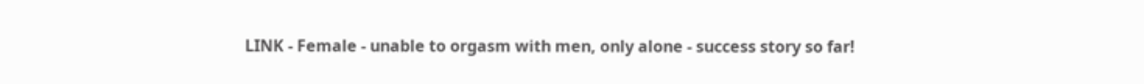LINK - Female - unable to orgasm with men, only alone - success story so far!